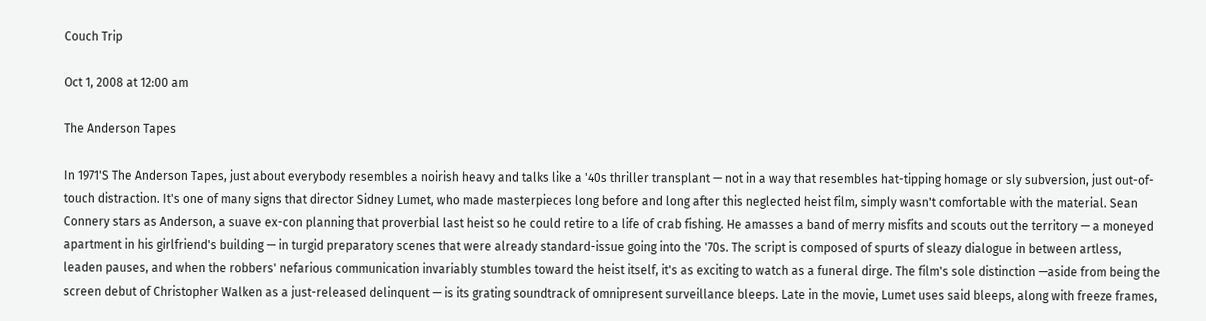Couch Trip

Oct 1, 2008 at 12:00 am

The Anderson Tapes

In 1971'S The Anderson Tapes, just about everybody resembles a noirish heavy and talks like a '40s thriller transplant — not in a way that resembles hat-tipping homage or sly subversion, just out-of-touch distraction. It's one of many signs that director Sidney Lumet, who made masterpieces long before and long after this neglected heist film, simply wasn't comfortable with the material. Sean Connery stars as Anderson, a suave ex-con planning that proverbial last heist so he could retire to a life of crab fishing. He amasses a band of merry misfits and scouts out the territory — a moneyed apartment in his girlfriend's building — in turgid preparatory scenes that were already standard-issue going into the '70s. The script is composed of spurts of sleazy dialogue in between artless, leaden pauses, and when the robbers' nefarious communication invariably stumbles toward the heist itself, it's as exciting to watch as a funeral dirge. The film's sole distinction —aside from being the screen debut of Christopher Walken as a just-released delinquent — is its grating soundtrack of omnipresent surveillance bleeps. Late in the movie, Lumet uses said bleeps, along with freeze frames,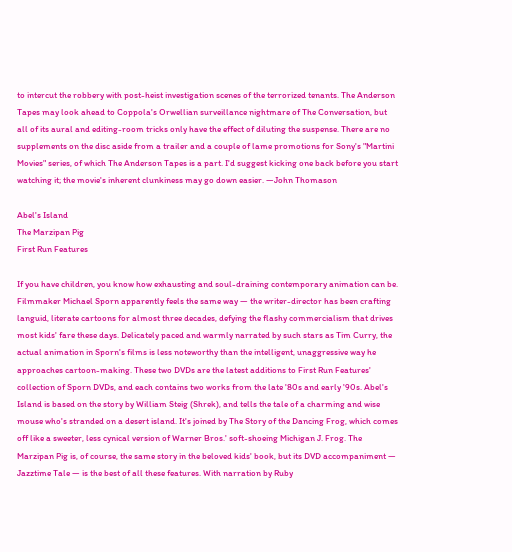to intercut the robbery with post-heist investigation scenes of the terrorized tenants. The Anderson Tapes may look ahead to Coppola's Orwellian surveillance nightmare of The Conversation, but all of its aural and editing-room tricks only have the effect of diluting the suspense. There are no supplements on the disc aside from a trailer and a couple of lame promotions for Sony's "Martini Movies" series, of which The Anderson Tapes is a part. I'd suggest kicking one back before you start watching it; the movie's inherent clunkiness may go down easier. —John Thomason

Abel's Island
The Marzipan Pig
First Run Features

If you have children, you know how exhausting and soul-draining contemporary animation can be. Filmmaker Michael Sporn apparently feels the same way — the writer-director has been crafting languid, literate cartoons for almost three decades, defying the flashy commercialism that drives most kids' fare these days. Delicately paced and warmly narrated by such stars as Tim Curry, the actual animation in Sporn's films is less noteworthy than the intelligent, unaggressive way he approaches cartoon-making. These two DVDs are the latest additions to First Run Features' collection of Sporn DVDs, and each contains two works from the late '80s and early '90s. Abel's Island is based on the story by William Steig (Shrek), and tells the tale of a charming and wise mouse who's stranded on a desert island. It's joined by The Story of the Dancing Frog, which comes off like a sweeter, less cynical version of Warner Bros.' soft-shoeing Michigan J. Frog. The Marzipan Pig is, of course, the same story in the beloved kids' book, but its DVD accompaniment — Jazztime Tale — is the best of all these features. With narration by Ruby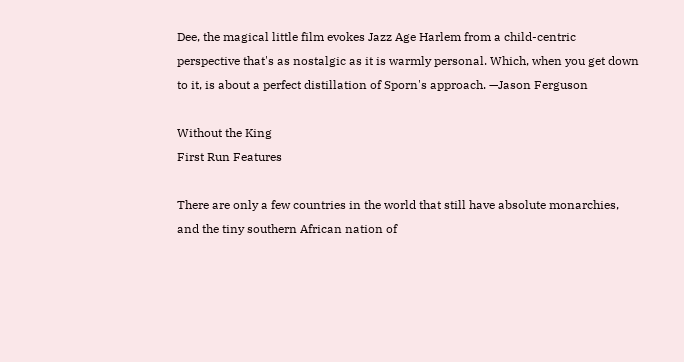Dee, the magical little film evokes Jazz Age Harlem from a child-centric perspective that's as nostalgic as it is warmly personal. Which, when you get down to it, is about a perfect distillation of Sporn's approach. —Jason Ferguson

Without the King
First Run Features

There are only a few countries in the world that still have absolute monarchies, and the tiny southern African nation of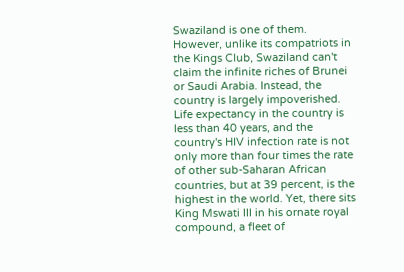Swaziland is one of them. However, unlike its compatriots in the Kings Club, Swaziland can't claim the infinite riches of Brunei or Saudi Arabia. Instead, the country is largely impoverished. Life expectancy in the country is less than 40 years, and the country's HIV infection rate is not only more than four times the rate of other sub-Saharan African countries, but at 39 percent, is the highest in the world. Yet, there sits King Mswati III in his ornate royal compound, a fleet of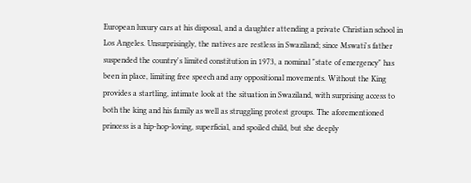European luxury cars at his disposal, and a daughter attending a private Christian school in Los Angeles. Unsurprisingly, the natives are restless in Swaziland; since Mswati's father suspended the country's limited constitution in 1973, a nominal "state of emergency" has been in place, limiting free speech and any oppositional movements. Without the King provides a startling, intimate look at the situation in Swaziland, with surprising access to both the king and his family as well as struggling protest groups. The aforementioned princess is a hip-hop-loving, superficial, and spoiled child, but she deeply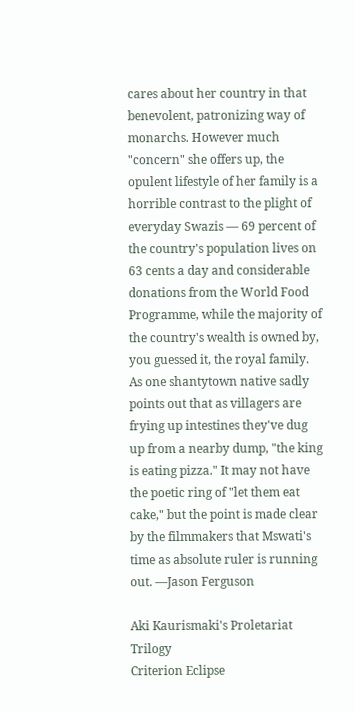cares about her country in that benevolent, patronizing way of monarchs. However much "concern" she offers up, the opulent lifestyle of her family is a horrible contrast to the plight of everyday Swazis — 69 percent of the country's population lives on 63 cents a day and considerable donations from the World Food Programme, while the majority of the country's wealth is owned by, you guessed it, the royal family. As one shantytown native sadly points out that as villagers are frying up intestines they've dug up from a nearby dump, "the king is eating pizza." It may not have the poetic ring of "let them eat cake," but the point is made clear by the filmmakers that Mswati's time as absolute ruler is running out. —Jason Ferguson

Aki Kaurismaki's Proletariat Trilogy
Criterion Eclipse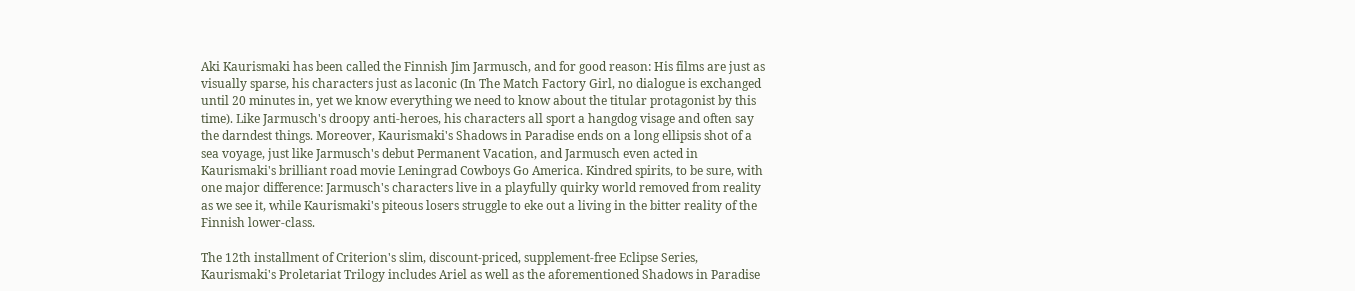Aki Kaurismaki has been called the Finnish Jim Jarmusch, and for good reason: His films are just as visually sparse, his characters just as laconic (In The Match Factory Girl, no dialogue is exchanged until 20 minutes in, yet we know everything we need to know about the titular protagonist by this time). Like Jarmusch's droopy anti-heroes, his characters all sport a hangdog visage and often say the darndest things. Moreover, Kaurismaki's Shadows in Paradise ends on a long ellipsis shot of a sea voyage, just like Jarmusch's debut Permanent Vacation, and Jarmusch even acted in Kaurismaki's brilliant road movie Leningrad Cowboys Go America. Kindred spirits, to be sure, with one major difference: Jarmusch's characters live in a playfully quirky world removed from reality as we see it, while Kaurismaki's piteous losers struggle to eke out a living in the bitter reality of the Finnish lower-class.

The 12th installment of Criterion's slim, discount-priced, supplement-free Eclipse Series, Kaurismaki's Proletariat Trilogy includes Ariel as well as the aforementioned Shadows in Paradise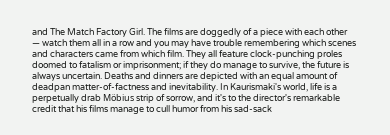and The Match Factory Girl. The films are doggedly of a piece with each other — watch them all in a row and you may have trouble remembering which scenes and characters came from which film. They all feature clock-punching proles doomed to fatalism or imprisonment; if they do manage to survive, the future is always uncertain. Deaths and dinners are depicted with an equal amount of deadpan matter-of-factness and inevitability. In Kaurismaki's world, life is a perpetually drab Möbius strip of sorrow, and it's to the director's remarkable credit that his films manage to cull humor from his sad-sack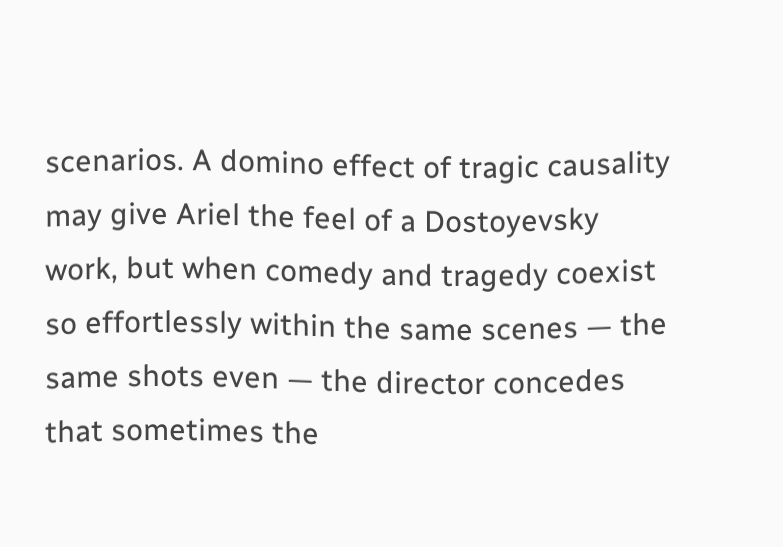scenarios. A domino effect of tragic causality may give Ariel the feel of a Dostoyevsky work, but when comedy and tragedy coexist so effortlessly within the same scenes — the same shots even — the director concedes that sometimes the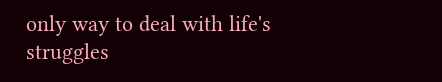only way to deal with life's struggles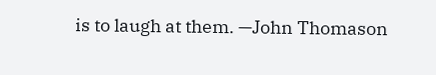is to laugh at them. —John Thomason